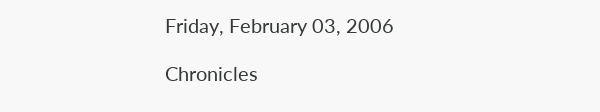Friday, February 03, 2006

Chronicles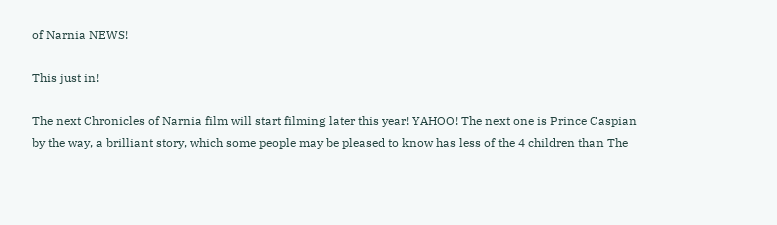of Narnia NEWS!

This just in!

The next Chronicles of Narnia film will start filming later this year! YAHOO! The next one is Prince Caspian by the way, a brilliant story, which some people may be pleased to know has less of the 4 children than The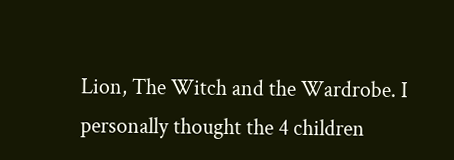Lion, The Witch and the Wardrobe. I personally thought the 4 children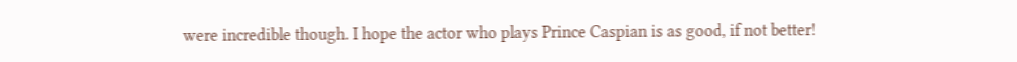were incredible though. I hope the actor who plays Prince Caspian is as good, if not better!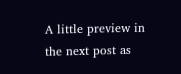A little preview in the next post as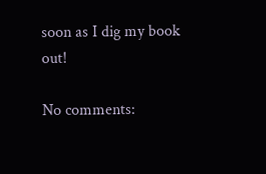soon as I dig my book out!

No comments: